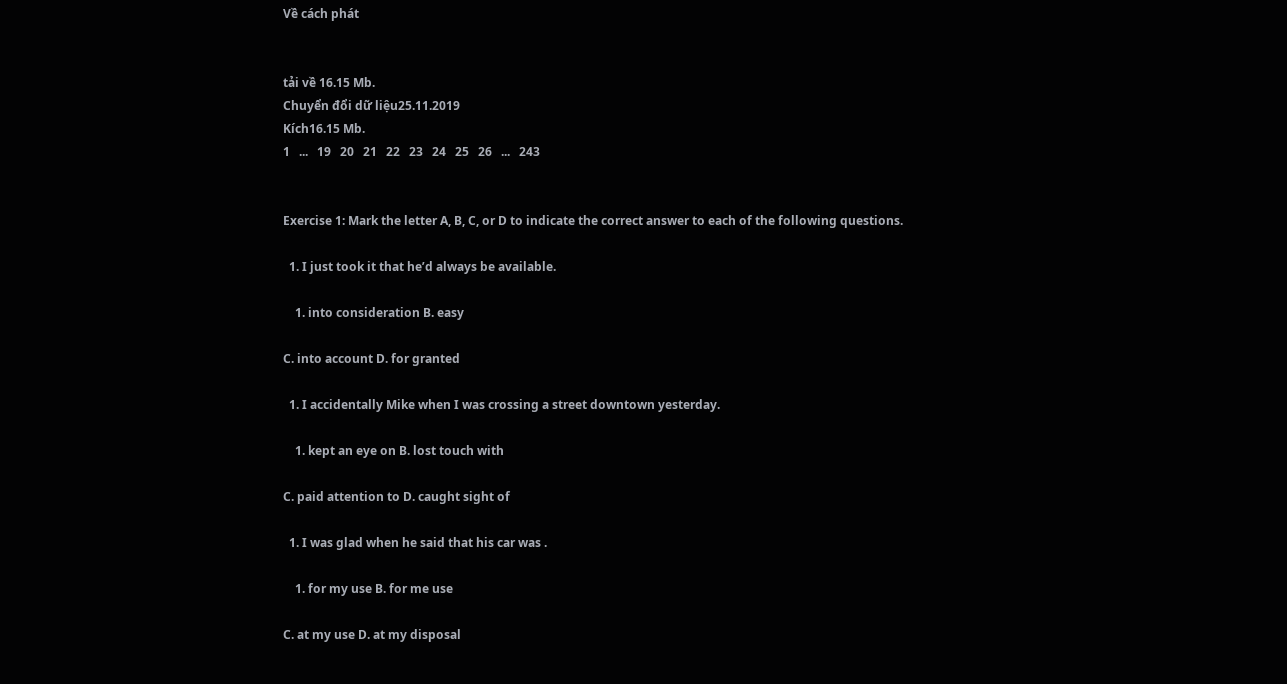Về cách phát


tải về 16.15 Mb.
Chuyển đổi dữ liệu25.11.2019
Kích16.15 Mb.
1   ...   19   20   21   22   23   24   25   26   ...   243


Exercise 1: Mark the letter A, B, C, or D to indicate the correct answer to each of the following questions.

  1. I just took it that he’d always be available.

    1. into consideration B. easy

C. into account D. for granted

  1. I accidentally Mike when I was crossing a street downtown yesterday.

    1. kept an eye on B. lost touch with

C. paid attention to D. caught sight of

  1. I was glad when he said that his car was .

    1. for my use B. for me use

C. at my use D. at my disposal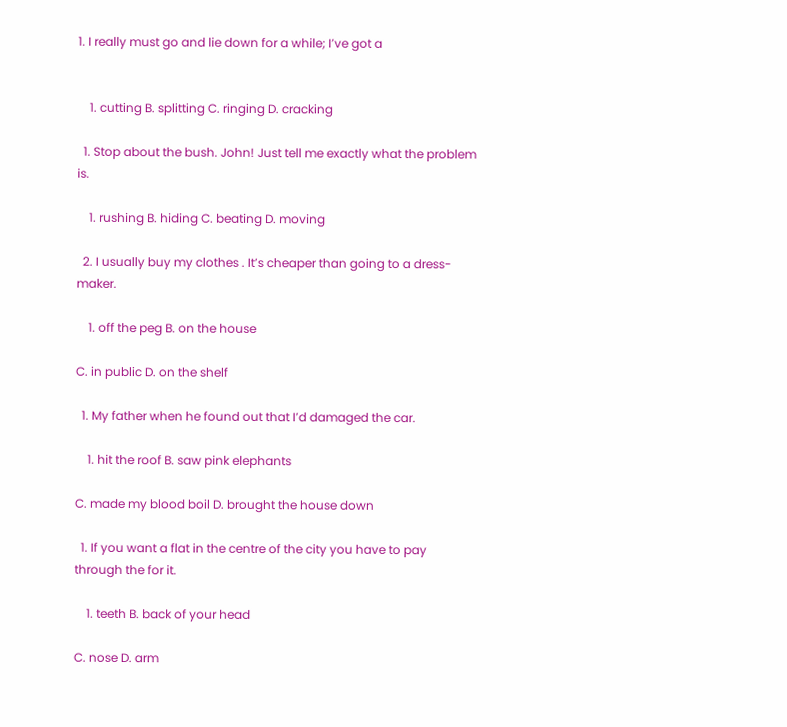1. I really must go and lie down for a while; I’ve got a


    1. cutting B. splitting C. ringing D. cracking

  1. Stop about the bush. John! Just tell me exactly what the problem is.

    1. rushing B. hiding C. beating D. moving

  2. I usually buy my clothes . It’s cheaper than going to a dress-maker.

    1. off the peg B. on the house

C. in public D. on the shelf

  1. My father when he found out that I’d damaged the car.

    1. hit the roof B. saw pink elephants

C. made my blood boil D. brought the house down

  1. If you want a flat in the centre of the city you have to pay through the for it.

    1. teeth B. back of your head

C. nose D. arm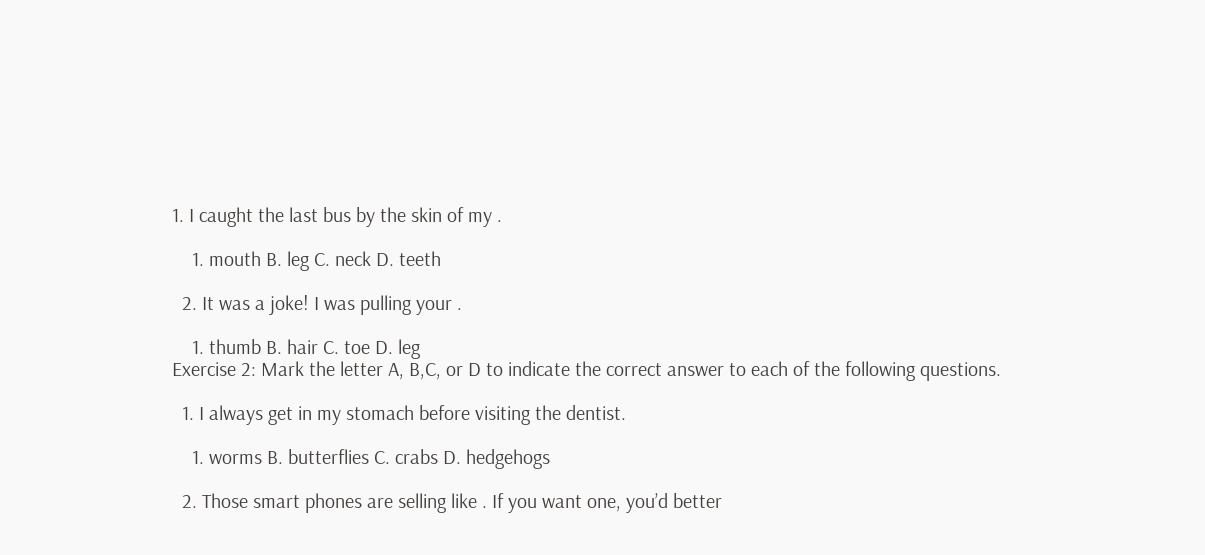1. I caught the last bus by the skin of my .

    1. mouth B. leg C. neck D. teeth

  2. It was a joke! I was pulling your .

    1. thumb B. hair C. toe D. leg
Exercise 2: Mark the letter A, B,C, or D to indicate the correct answer to each of the following questions.

  1. I always get in my stomach before visiting the dentist.

    1. worms B. butterflies C. crabs D. hedgehogs

  2. Those smart phones are selling like . If you want one, you’d better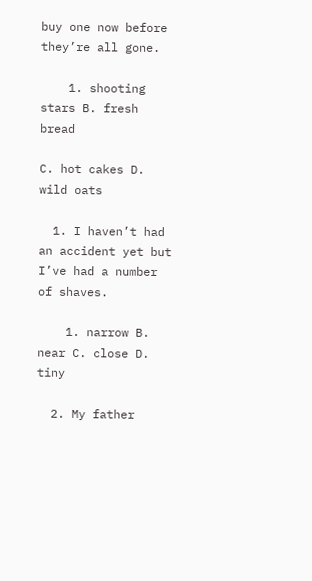buy one now before they’re all gone.

    1. shooting stars B. fresh bread

C. hot cakes D. wild oats

  1. I haven’t had an accident yet but I’ve had a number of shaves.

    1. narrow B. near C. close D. tiny

  2. My father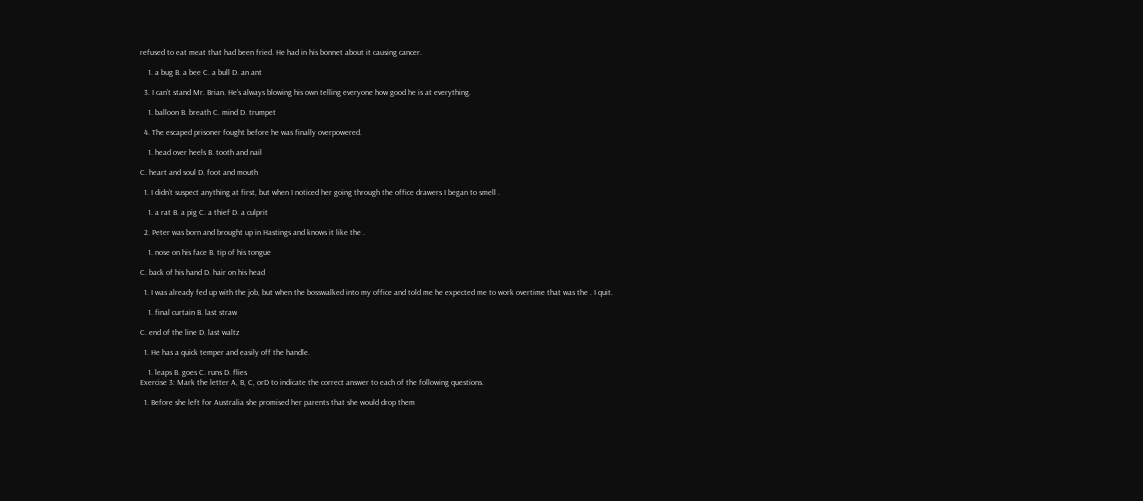refused to eat meat that had been fried. He had in his bonnet about it causing cancer.

    1. a bug B. a bee C. a bull D. an ant

  3. I can’t stand Mr. Brian. He’s always blowing his own telling everyone how good he is at everything.

    1. balloon B. breath C. mind D. trumpet

  4. The escaped prisoner fought before he was finally overpowered.

    1. head over heels B. tooth and nail

C. heart and soul D. foot and mouth

  1. I didn’t suspect anything at first, but when I noticed her going through the office drawers I began to smell .

    1. a rat B. a pig C. a thief D. a culprit

  2. Peter was born and brought up in Hastings and knows it like the .

    1. nose on his face B. tip of his tongue

C. back of his hand D. hair on his head

  1. I was already fed up with the job, but when the bosswalked into my office and told me he expected me to work overtime that was the . I quit.

    1. final curtain B. last straw

C. end of the line D. last waltz

  1. He has a quick temper and easily off the handle.

    1. leaps B. goes C. runs D. flies
Exercise 3: Mark the letter A, B, C, orD to indicate the correct answer to each of the following questions.

  1. Before she left for Australia she promised her parents that she would drop them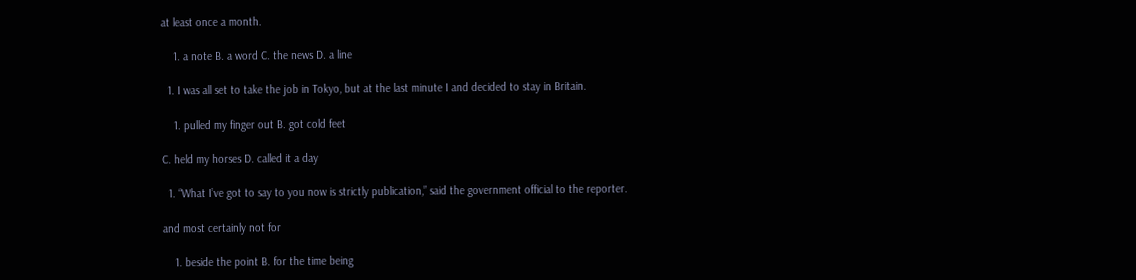at least once a month.

    1. a note B. a word C. the news D. a line

  1. I was all set to take the job in Tokyo, but at the last minute I and decided to stay in Britain.

    1. pulled my finger out B. got cold feet

C. held my horses D. called it a day

  1. “What I’ve got to say to you now is strictly publication,” said the government official to the reporter.

and most certainly not for

    1. beside the point B. for the time being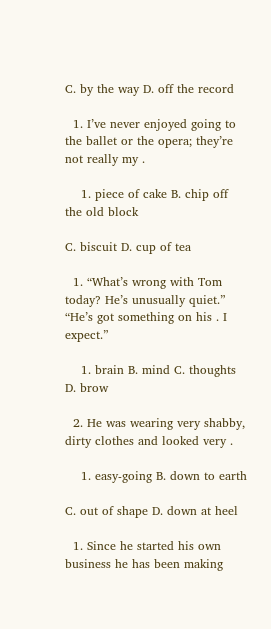C. by the way D. off the record

  1. I’ve never enjoyed going to the ballet or the opera; they’re not really my .

    1. piece of cake B. chip off the old block

C. biscuit D. cup of tea

  1. “What’s wrong with Tom today? He’s unusually quiet.” “He’s got something on his . I expect.”

    1. brain B. mind C. thoughts D. brow

  2. He was wearing very shabby, dirty clothes and looked very .

    1. easy-going B. down to earth

C. out of shape D. down at heel

  1. Since he started his own business he has been making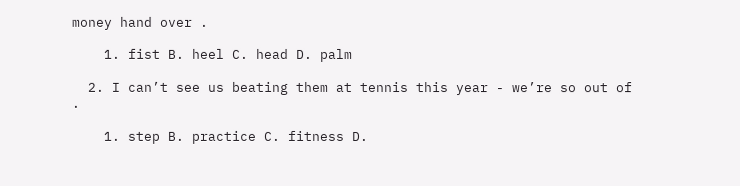money hand over .

    1. fist B. heel C. head D. palm

  2. I can’t see us beating them at tennis this year - we’re so out of .

    1. step B. practice C. fitness D.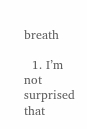breath

  1. I’m not surprised that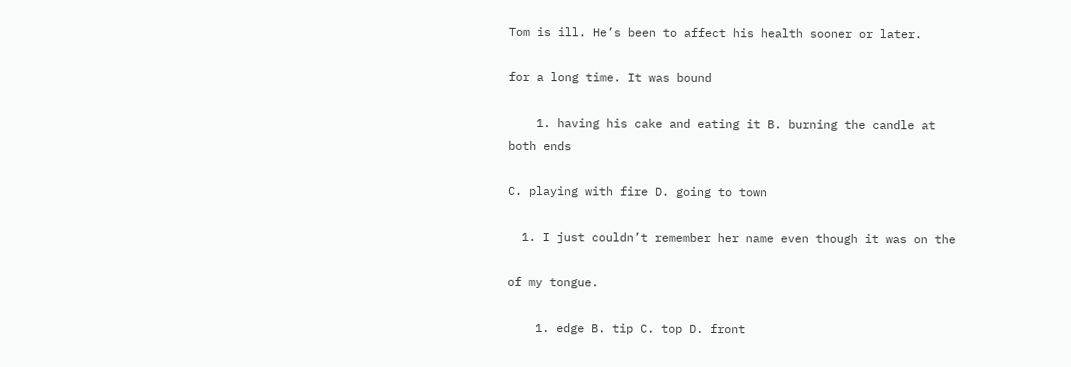Tom is ill. He’s been to affect his health sooner or later.

for a long time. It was bound

    1. having his cake and eating it B. burning the candle at both ends

C. playing with fire D. going to town

  1. I just couldn’t remember her name even though it was on the

of my tongue.

    1. edge B. tip C. top D. front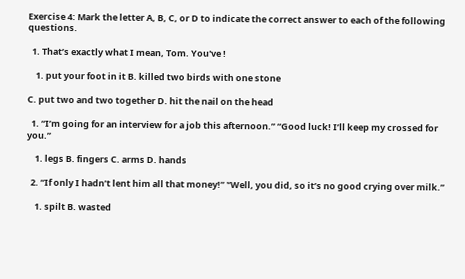Exercise 4: Mark the letter A, B, C, or D to indicate the correct answer to each of the following questions.

  1. That’s exactly what I mean, Tom. You've !

    1. put your foot in it B. killed two birds with one stone

C. put two and two together D. hit the nail on the head

  1. “I’m going for an interview for a job this afternoon.” “Good luck! I’ll keep my crossed for you.”

    1. legs B. fingers C. arms D. hands

  2. “If only I hadn’t lent him all that money!” '‘Well, you did, so it’s no good crying over milk.”

    1. spilt B. wasted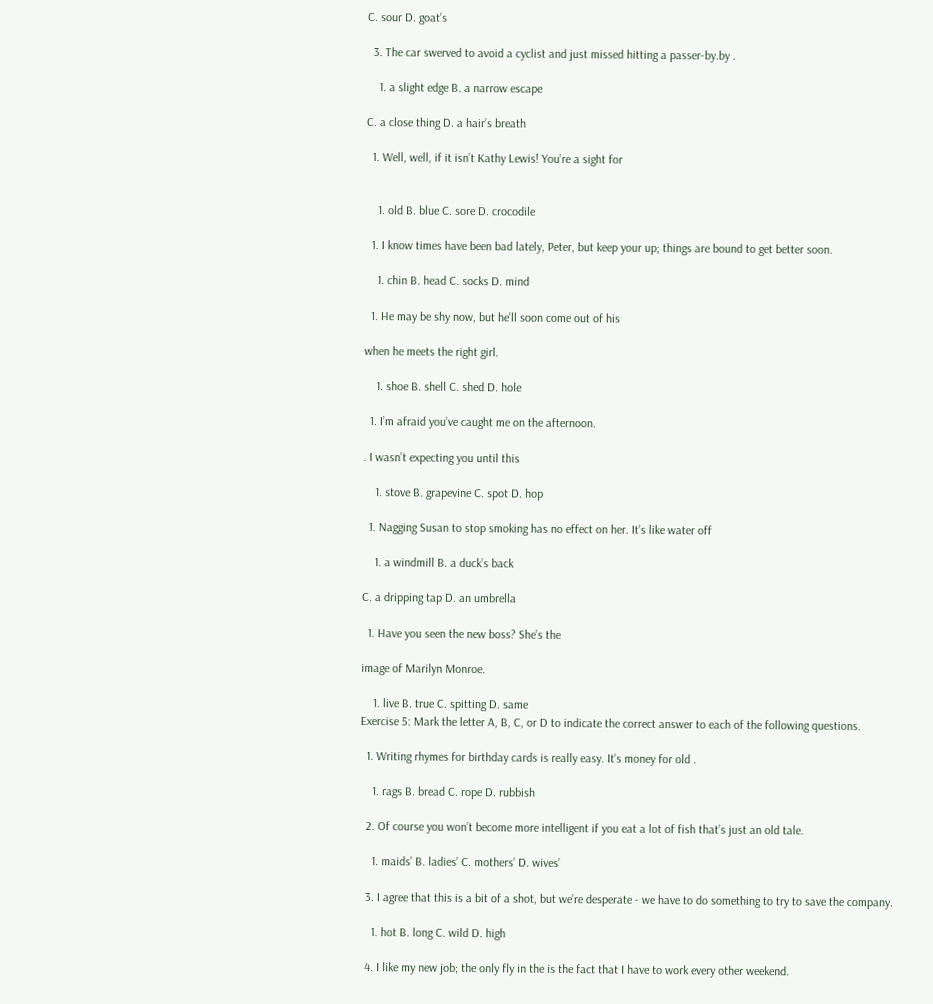C. sour D. goat’s

  3. The car swerved to avoid a cyclist and just missed hitting a passer-by.by .

    1. a slight edge B. a narrow escape

C. a close thing D. a hair’s breath

  1. Well, well, if it isn’t Kathy Lewis! You’re a sight for


    1. old B. blue C. sore D. crocodile

  1. I know times have been bad lately, Peter, but keep your up; things are bound to get better soon.

    1. chin B. head C. socks D. mind

  1. He may be shy now, but he’ll soon come out of his

when he meets the right girl.

    1. shoe B. shell C. shed D. hole

  1. I’m afraid you’ve caught me on the afternoon.

. I wasn’t expecting you until this

    1. stove B. grapevine C. spot D. hop

  1. Nagging Susan to stop smoking has no effect on her. It’s like water off

    1. a windmill B. a duck’s back

C. a dripping tap D. an umbrella

  1. Have you seen the new boss? She’s the

image of Marilyn Monroe.

    1. live B. true C. spitting D. same
Exercise 5: Mark the letter A, B, C, or D to indicate the correct answer to each of the following questions.

  1. Writing rhymes for birthday cards is really easy. It’s money for old .

    1. rags B. bread C. rope D. rubbish

  2. Of course you won’t become more intelligent if you eat a lot of fish that’s just an old tale.

    1. maids’ B. ladies’ C. mothers’ D. wives’

  3. I agree that this is a bit of a shot, but we’re desperate - we have to do something to try to save the company.

    1. hot B. long C. wild D. high

  4. I like my new job; the only fly in the is the fact that I have to work every other weekend.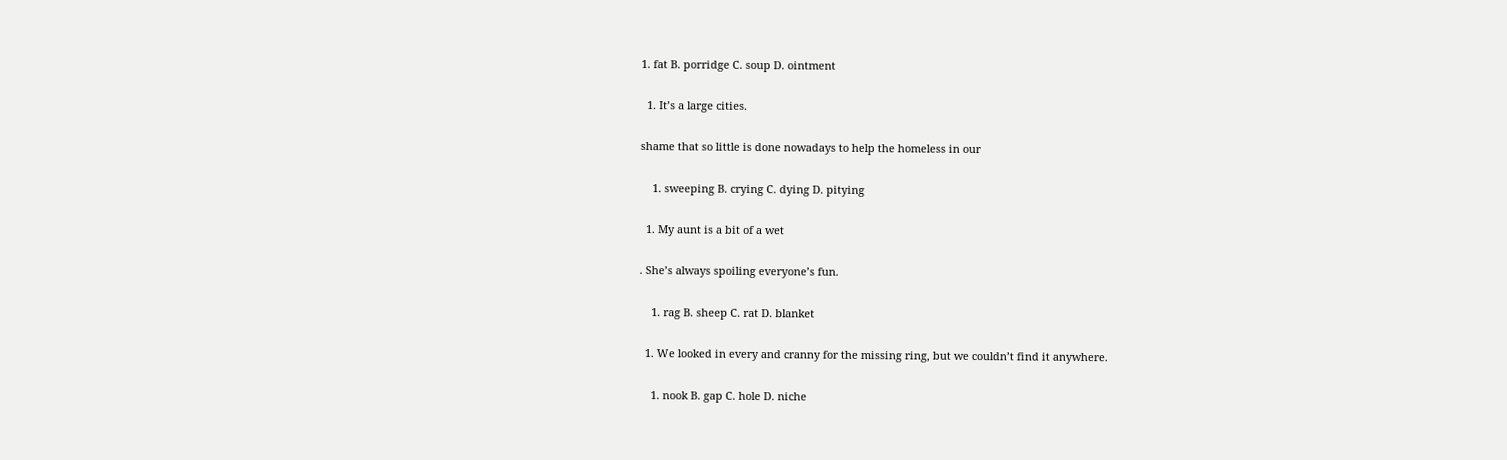1. fat B. porridge C. soup D. ointment

  1. It’s a large cities.

shame that so little is done nowadays to help the homeless in our

    1. sweeping B. crying C. dying D. pitying

  1. My aunt is a bit of a wet

. She’s always spoiling everyone’s fun.

    1. rag B. sheep C. rat D. blanket

  1. We looked in every and cranny for the missing ring, but we couldn’t find it anywhere.

    1. nook B. gap C. hole D. niche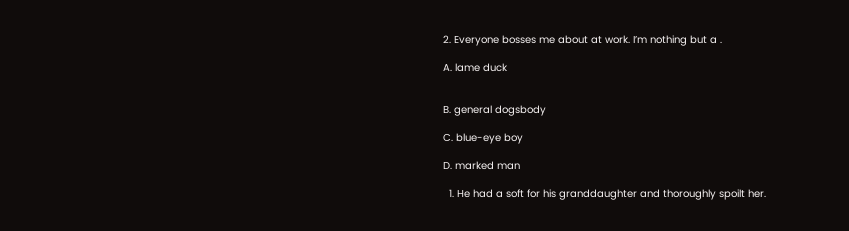2. Everyone bosses me about at work. I’m nothing but a .

A. lame duck


B. general dogsbody

C. blue-eye boy

D. marked man

  1. He had a soft for his granddaughter and thoroughly spoilt her.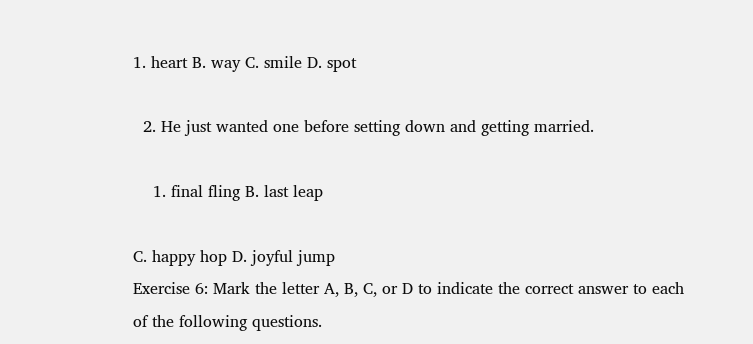1. heart B. way C. smile D. spot

  2. He just wanted one before setting down and getting married.

    1. final fling B. last leap

C. happy hop D. joyful jump
Exercise 6: Mark the letter A, B, C, or D to indicate the correct answer to each of the following questions.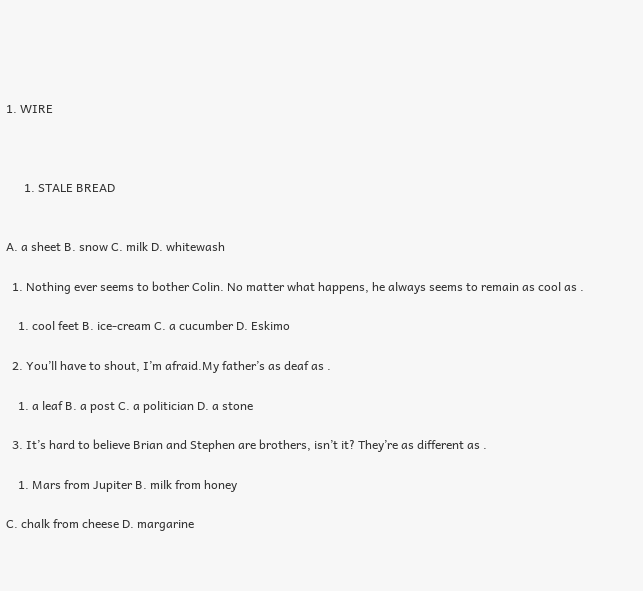1. WIRE



      1. STALE BREAD


A. a sheet B. snow C. milk D. whitewash

  1. Nothing ever seems to bother Colin. No matter what happens, he always seems to remain as cool as .

    1. cool feet B. ice-cream C. a cucumber D. Eskimo

  2. You’ll have to shout, I’m afraid.My father’s as deaf as .

    1. a leaf B. a post C. a politician D. a stone

  3. It’s hard to believe Brian and Stephen are brothers, isn’t it? They’re as different as .

    1. Mars from Jupiter B. milk from honey

C. chalk from cheese D. margarine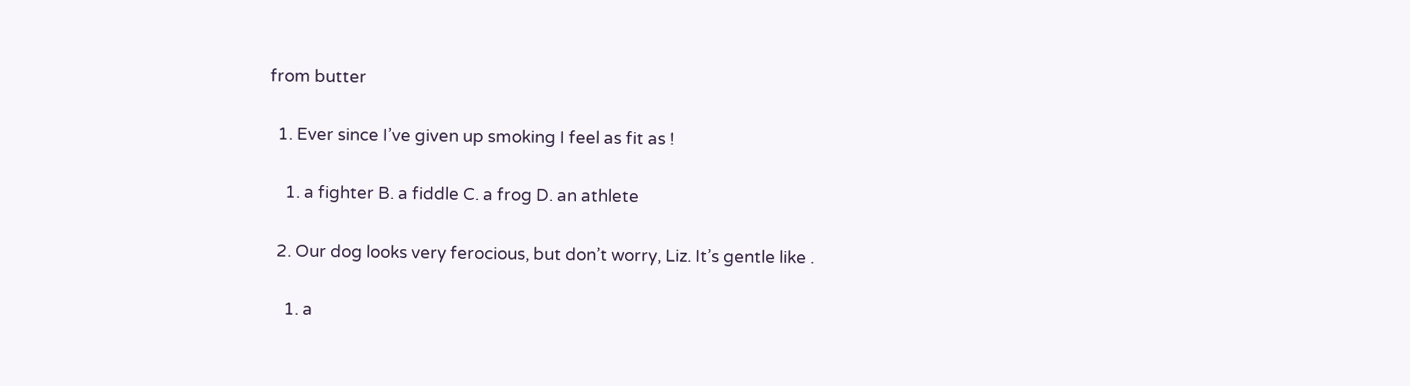from butter

  1. Ever since I’ve given up smoking I feel as fit as !

    1. a fighter B. a fiddle C. a frog D. an athlete

  2. Our dog looks very ferocious, but don’t worry, Liz. It’s gentle like .

    1. a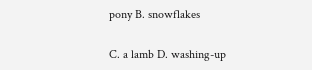pony B. snowflakes

C. a lamb D. washing-up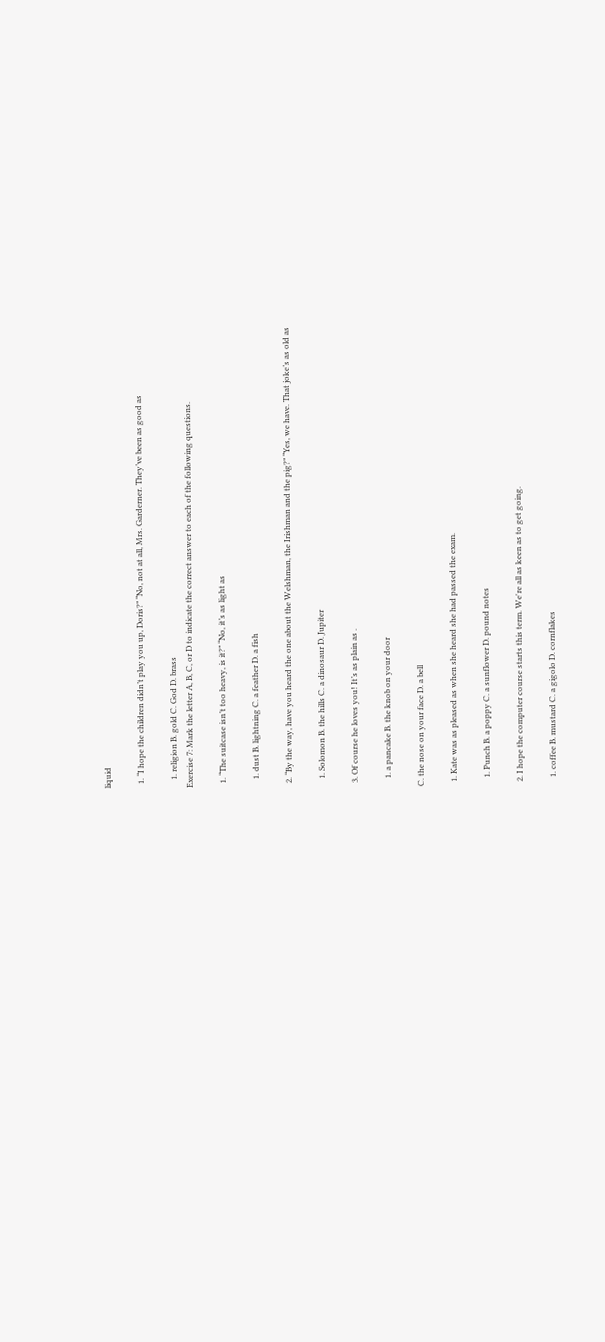liquid

  1. “I hope the children didn’t play you up, Doris?” “No, not at all, Mrs. Garderner. They’ve been as good as

    1. religion B. gold C. God D. brass
Exercise 7: Mark the letter A, B, C, or D to indicate the correct answer to each of the following questions.

  1. “The suitcase isn’t too heavy, is it?” “No, it’s as light as

    1. dust B. lightning C. a feather D. a fish

  2. “By the way, have you heard the one about the Welshman, the Irishman and the pig?” “Yes, we have. That joke’s as old as

    1. Solomon B. the hills C. a dinosaur D. Jupiter

  3. Of course he loves you! It’s as plain as .

    1. a pancake B. the knob on your door

C. the nose on your face D. a bell

  1. Kate was as pleased as when she heard she had passed the exam.

    1. Punch B. a poppy C. a sunflower D. pound notes

  2. I hope the computer course starts this term. We're all as keen as to get going.

    1. coffee B. mustard C. a gigolo D. cornflakes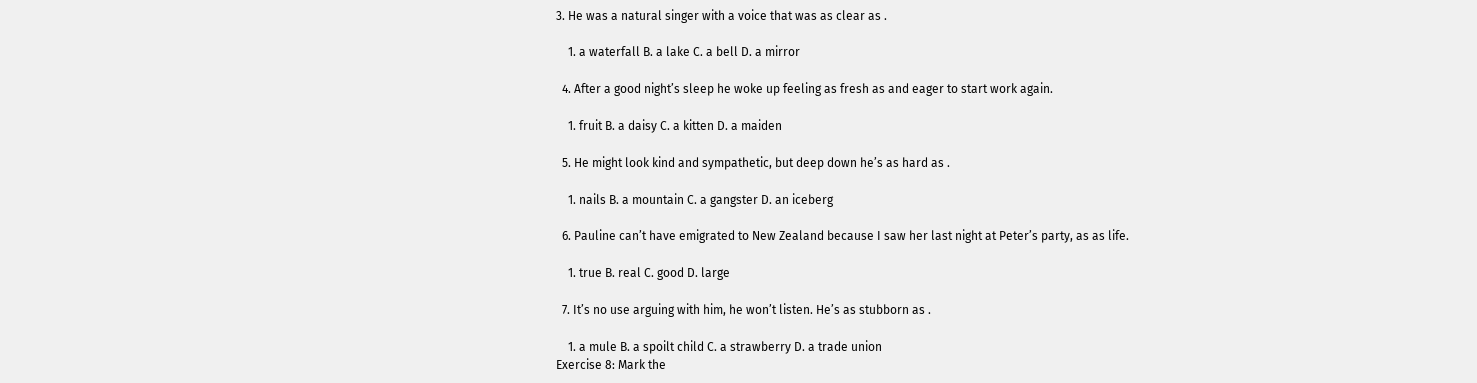3. He was a natural singer with a voice that was as clear as .

    1. a waterfall B. a lake C. a bell D. a mirror

  4. After a good night’s sleep he woke up feeling as fresh as and eager to start work again.

    1. fruit B. a daisy C. a kitten D. a maiden

  5. He might look kind and sympathetic, but deep down he’s as hard as .

    1. nails B. a mountain C. a gangster D. an iceberg

  6. Pauline can’t have emigrated to New Zealand because I saw her last night at Peter’s party, as as life.

    1. true B. real C. good D. large

  7. It’s no use arguing with him, he won’t listen. He’s as stubborn as .

    1. a mule B. a spoilt child C. a strawberry D. a trade union
Exercise 8: Mark the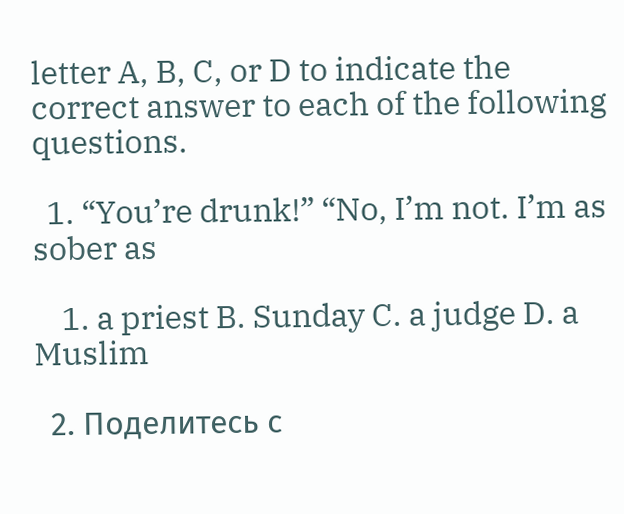letter A, B, C, or D to indicate the correct answer to each of the following questions.

  1. “You’re drunk!” “No, I’m not. I’m as sober as

    1. a priest B. Sunday C. a judge D. a Muslim

  2. Поделитесь с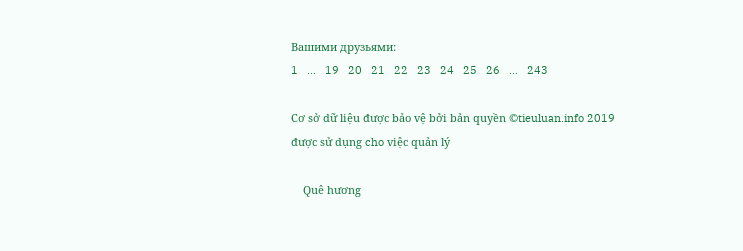Вашими друзьями:
1   ...   19   20   21   22   23   24   25   26   ...   243

Cơ sở dữ liệu được bảo vệ bởi bản quyền ©tieuluan.info 2019
được sử dụng cho việc quản lý

    Quê hương